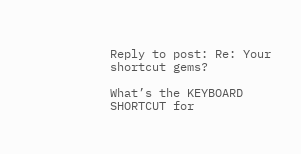Reply to post: Re: Your shortcut gems?

What’s the KEYBOARD SHORTCUT for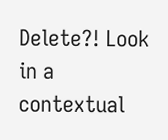Delete?! Look in a contextual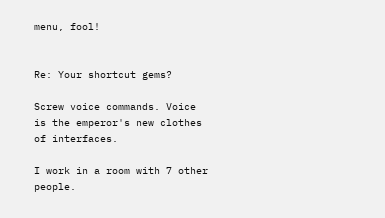menu, fool!


Re: Your shortcut gems?

Screw voice commands. Voice is the emperor's new clothes of interfaces.

I work in a room with 7 other people.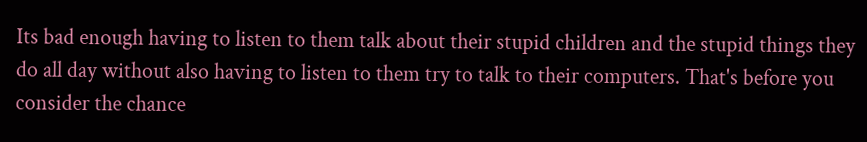Its bad enough having to listen to them talk about their stupid children and the stupid things they do all day without also having to listen to them try to talk to their computers. That's before you consider the chance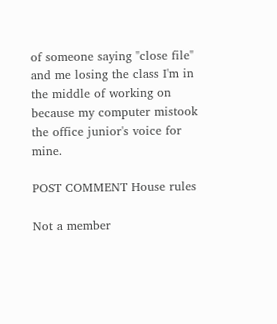of someone saying "close file" and me losing the class I'm in the middle of working on because my computer mistook the office junior's voice for mine.

POST COMMENT House rules

Not a member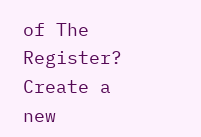of The Register? Create a new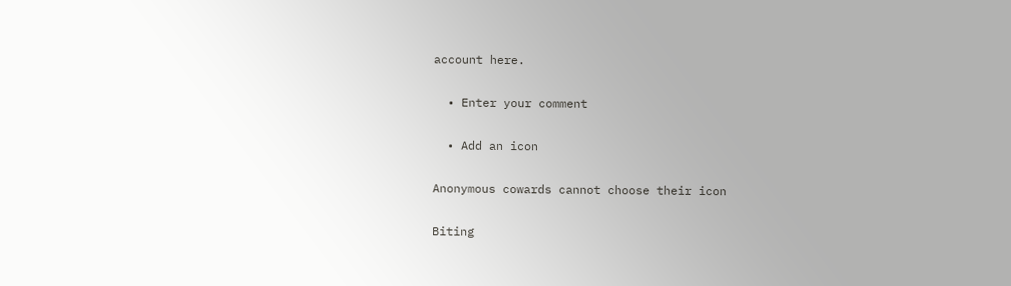account here.

  • Enter your comment

  • Add an icon

Anonymous cowards cannot choose their icon

Biting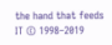the hand that feeds IT © 1998–2019